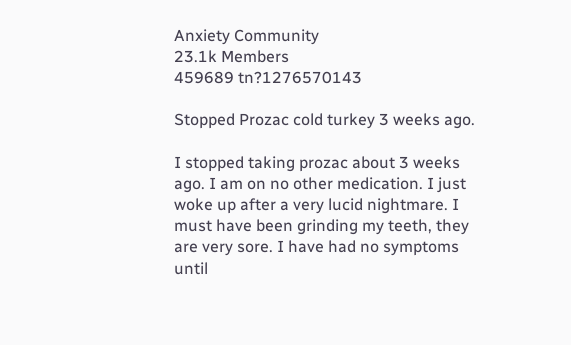Anxiety Community
23.1k Members
459689 tn?1276570143

Stopped Prozac cold turkey 3 weeks ago.

I stopped taking prozac about 3 weeks ago. I am on no other medication. I just woke up after a very lucid nightmare. I must have been grinding my teeth, they are very sore. I have had no symptoms until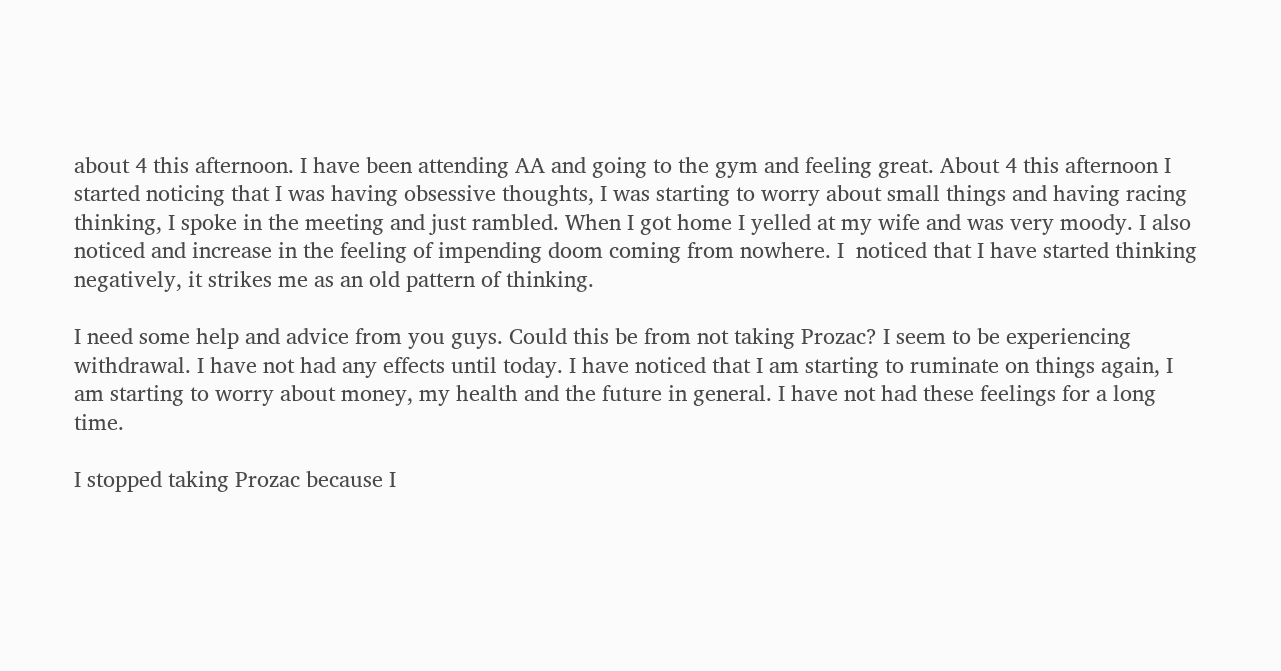about 4 this afternoon. I have been attending AA and going to the gym and feeling great. About 4 this afternoon I started noticing that I was having obsessive thoughts, I was starting to worry about small things and having racing thinking, I spoke in the meeting and just rambled. When I got home I yelled at my wife and was very moody. I also noticed and increase in the feeling of impending doom coming from nowhere. I  noticed that I have started thinking negatively, it strikes me as an old pattern of thinking.

I need some help and advice from you guys. Could this be from not taking Prozac? I seem to be experiencing withdrawal. I have not had any effects until today. I have noticed that I am starting to ruminate on things again, I am starting to worry about money, my health and the future in general. I have not had these feelings for a long time.

I stopped taking Prozac because I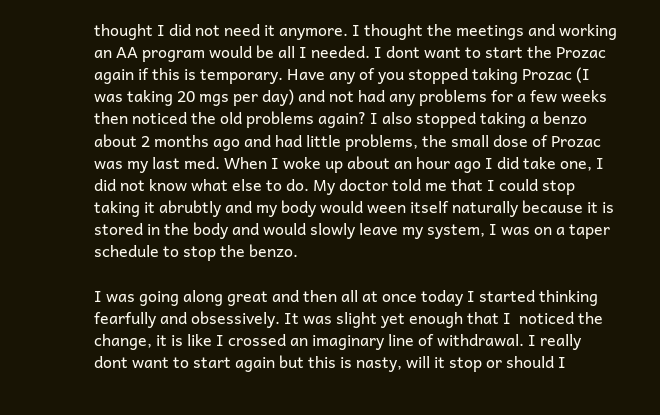thought I did not need it anymore. I thought the meetings and working an AA program would be all I needed. I dont want to start the Prozac again if this is temporary. Have any of you stopped taking Prozac (I was taking 20 mgs per day) and not had any problems for a few weeks then noticed the old problems again? I also stopped taking a benzo about 2 months ago and had little problems, the small dose of Prozac was my last med. When I woke up about an hour ago I did take one, I did not know what else to do. My doctor told me that I could stop taking it abrubtly and my body would ween itself naturally because it is stored in the body and would slowly leave my system, I was on a taper schedule to stop the benzo.

I was going along great and then all at once today I started thinking fearfully and obsessively. It was slight yet enough that I  noticed the change, it is like I crossed an imaginary line of withdrawal. I really dont want to start again but this is nasty, will it stop or should I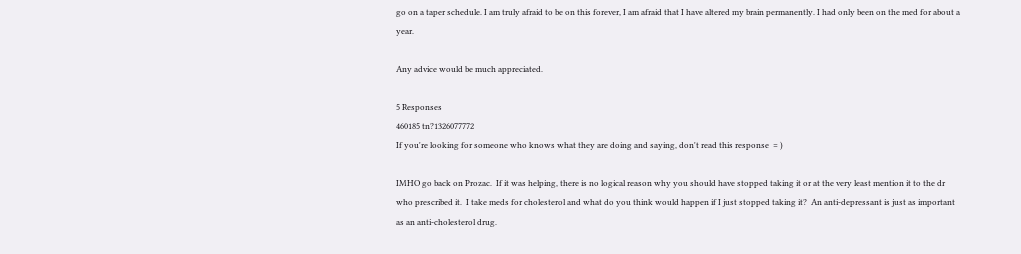go on a taper schedule. I am truly afraid to be on this forever, I am afraid that I have altered my brain permanently. I had only been on the med for about a year.

Any advice would be much appreciated.

5 Responses
460185 tn?1326077772
If you're looking for someone who knows what they are doing and saying, don't read this response  = )

IMHO go back on Prozac.  If it was helping, there is no logical reason why you should have stopped taking it or at the very least mention it to the dr who prescribed it.  I take meds for cholesterol and what do you think would happen if I just stopped taking it?  An anti-depressant is just as important as an anti-cholesterol drug.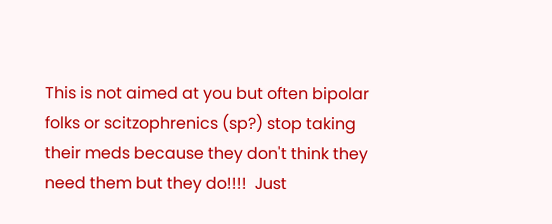This is not aimed at you but often bipolar folks or scitzophrenics (sp?) stop taking their meds because they don't think they need them but they do!!!!  Just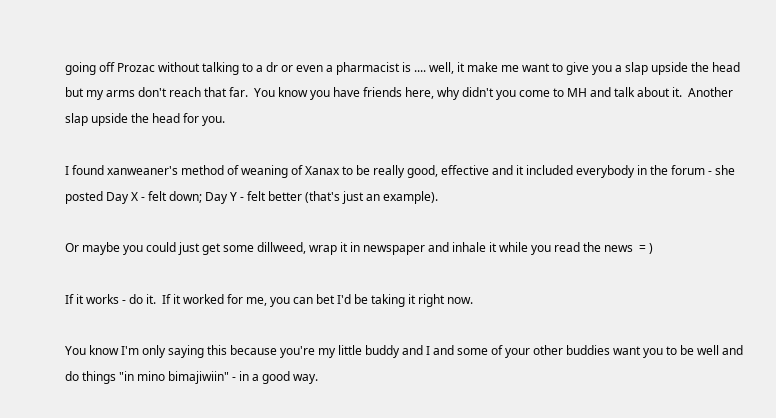going off Prozac without talking to a dr or even a pharmacist is .... well, it make me want to give you a slap upside the head but my arms don't reach that far.  You know you have friends here, why didn't you come to MH and talk about it.  Another slap upside the head for you.

I found xanweaner's method of weaning of Xanax to be really good, effective and it included everybody in the forum - she posted Day X - felt down; Day Y - felt better (that's just an example).

Or maybe you could just get some dillweed, wrap it in newspaper and inhale it while you read the news  = )

If it works - do it.  If it worked for me, you can bet I'd be taking it right now.

You know I'm only saying this because you're my little buddy and I and some of your other buddies want you to be well and do things "in mino bimajiwiin" - in a good way.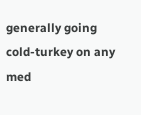generally going cold-turkey on any med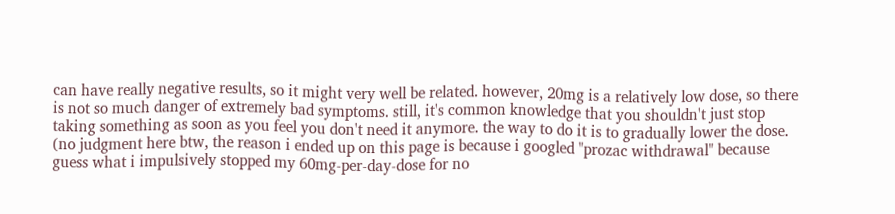can have really negative results, so it might very well be related. however, 20mg is a relatively low dose, so there is not so much danger of extremely bad symptoms. still, it's common knowledge that you shouldn't just stop taking something as soon as you feel you don't need it anymore. the way to do it is to gradually lower the dose. (no judgment here btw, the reason i ended up on this page is because i googled "prozac withdrawal" because guess what i impulsively stopped my 60mg-per-day-dose for no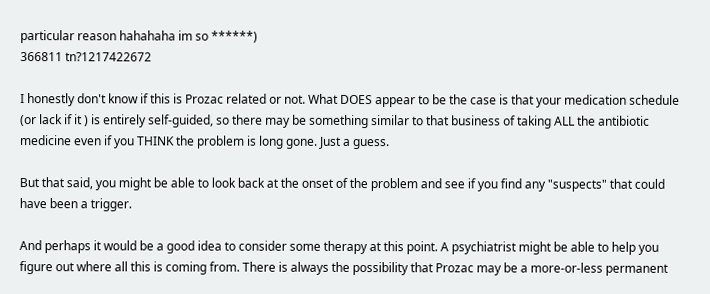particular reason hahahaha im so ******)
366811 tn?1217422672

I honestly don't know if this is Prozac related or not. What DOES appear to be the case is that your medication schedule (or lack if it ) is entirely self-guided, so there may be something similar to that business of taking ALL the antibiotic medicine even if you THINK the problem is long gone. Just a guess.

But that said, you might be able to look back at the onset of the problem and see if you find any "suspects" that could have been a trigger.

And perhaps it would be a good idea to consider some therapy at this point. A psychiatrist might be able to help you figure out where all this is coming from. There is always the possibility that Prozac may be a more-or-less permanent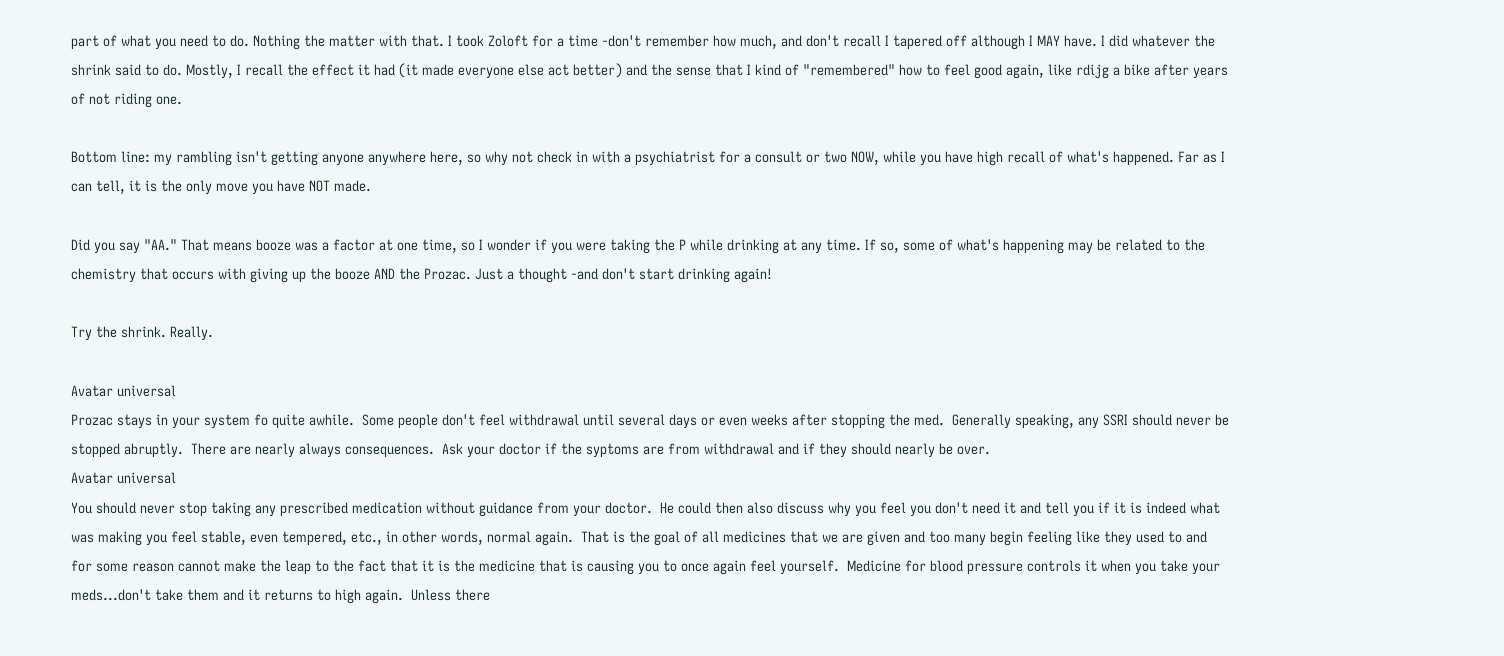part of what you need to do. Nothing the matter with that. I took Zoloft for a time -don't remember how much, and don't recall I tapered off although I MAY have. I did whatever the shrink said to do. Mostly, I recall the effect it had (it made everyone else act better) and the sense that I kind of "remembered" how to feel good again, like rdijg a bike after years of not riding one.

Bottom line: my rambling isn't getting anyone anywhere here, so why not check in with a psychiatrist for a consult or two NOW, while you have high recall of what's happened. Far as I can tell, it is the only move you have NOT made.

Did you say "AA." That means booze was a factor at one time, so I wonder if you were taking the P while drinking at any time. If so, some of what's happening may be related to the chemistry that occurs with giving up the booze AND the Prozac. Just a thought -and don't start drinking again!

Try the shrink. Really.

Avatar universal
Prozac stays in your system fo quite awhile.  Some people don't feel withdrawal until several days or even weeks after stopping the med.  Generally speaking, any SSRI should never be stopped abruptly.  There are nearly always consequences.  Ask your doctor if the syptoms are from withdrawal and if they should nearly be over.
Avatar universal
You should never stop taking any prescribed medication without guidance from your doctor.  He could then also discuss why you feel you don't need it and tell you if it is indeed what was making you feel stable, even tempered, etc., in other words, normal again.  That is the goal of all medicines that we are given and too many begin feeling like they used to and for some reason cannot make the leap to the fact that it is the medicine that is causing you to once again feel yourself.  Medicine for blood pressure controls it when you take your meds...don't take them and it returns to high again.  Unless there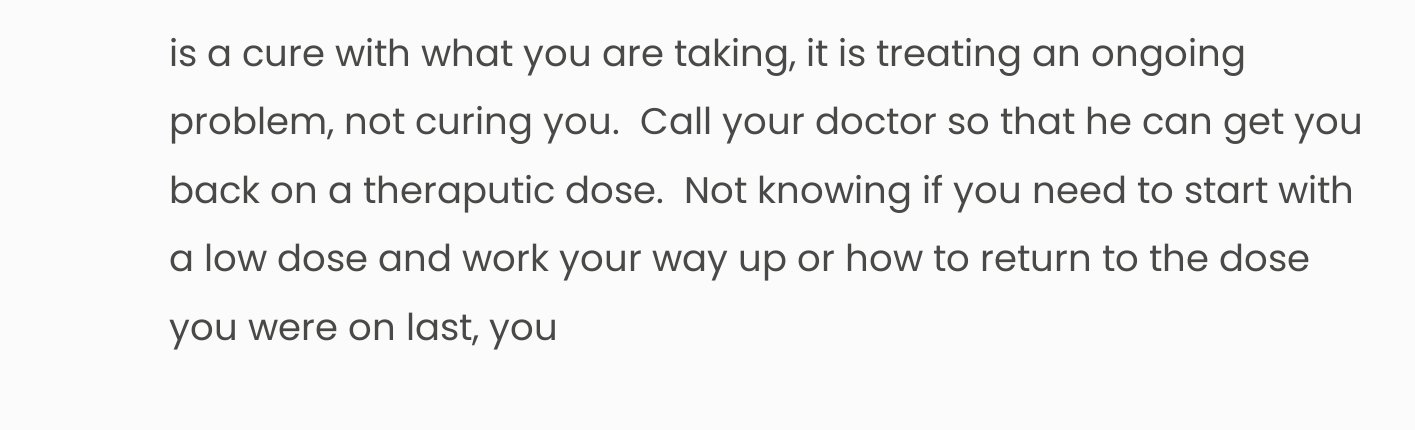is a cure with what you are taking, it is treating an ongoing problem, not curing you.  Call your doctor so that he can get you back on a theraputic dose.  Not knowing if you need to start with a low dose and work your way up or how to return to the dose you were on last, you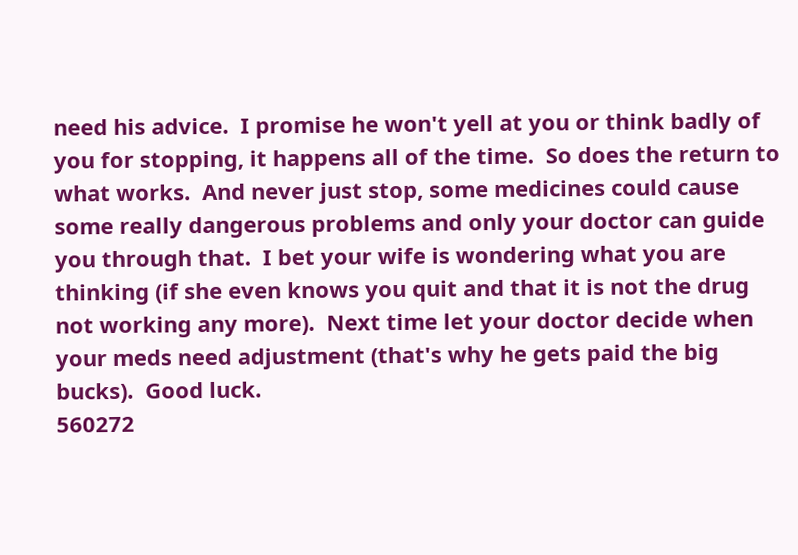need his advice.  I promise he won't yell at you or think badly of you for stopping, it happens all of the time.  So does the return to what works.  And never just stop, some medicines could cause some really dangerous problems and only your doctor can guide you through that.  I bet your wife is wondering what you are thinking (if she even knows you quit and that it is not the drug not working any more).  Next time let your doctor decide when your meds need adjustment (that's why he gets paid the big bucks).  Good luck.
560272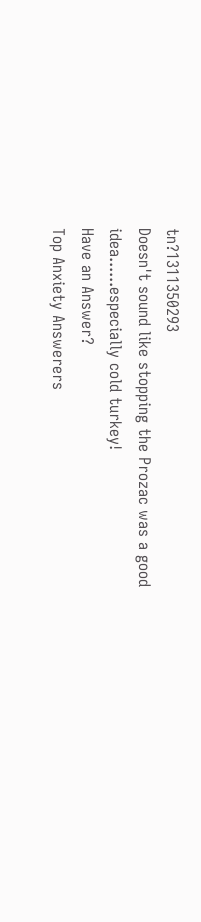tn?1311350293
Doesn't sound like stopping the Prozac was a good idea......especially cold turkey!
Have an Answer?
Top Anxiety Answerers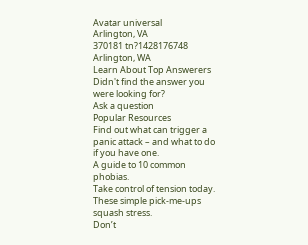Avatar universal
Arlington, VA
370181 tn?1428176748
Arlington, WA
Learn About Top Answerers
Didn't find the answer you were looking for?
Ask a question
Popular Resources
Find out what can trigger a panic attack – and what to do if you have one.
A guide to 10 common phobias.
Take control of tension today.
These simple pick-me-ups squash stress.
Don’t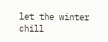let the winter chill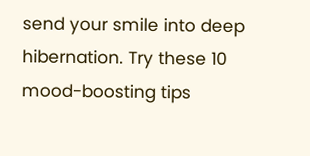send your smile into deep hibernation. Try these 10 mood-boosting tips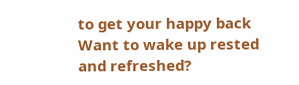to get your happy back
Want to wake up rested and refreshed?